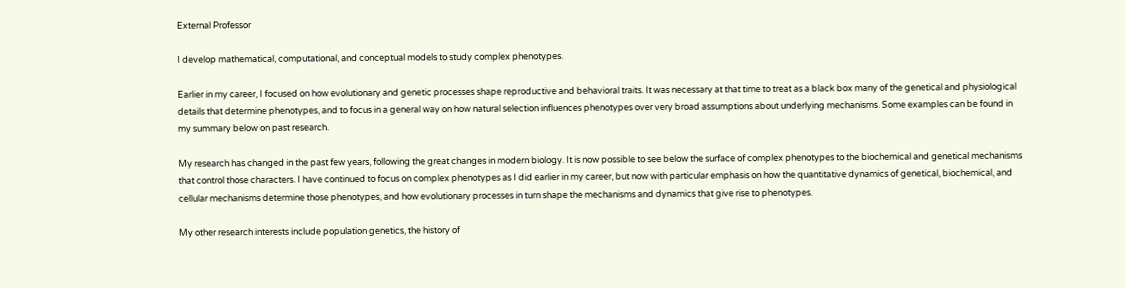External Professor

I develop mathematical, computational, and conceptual models to study complex phenotypes.

Earlier in my career, I focused on how evolutionary and genetic processes shape reproductive and behavioral traits. It was necessary at that time to treat as a black box many of the genetical and physiological details that determine phenotypes, and to focus in a general way on how natural selection influences phenotypes over very broad assumptions about underlying mechanisms. Some examples can be found in my summary below on past research.

My research has changed in the past few years, following the great changes in modern biology. It is now possible to see below the surface of complex phenotypes to the biochemical and genetical mechanisms that control those characters. I have continued to focus on complex phenotypes as I did earlier in my career, but now with particular emphasis on how the quantitative dynamics of genetical, biochemical, and cellular mechanisms determine those phenotypes, and how evolutionary processes in turn shape the mechanisms and dynamics that give rise to phenotypes.

My other research interests include population genetics, the history of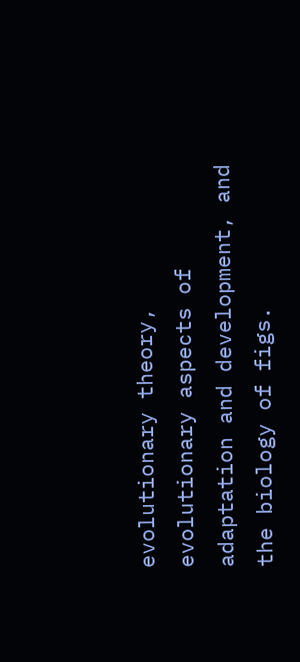evolutionary theory, evolutionary aspects of adaptation and development, and the biology of figs.